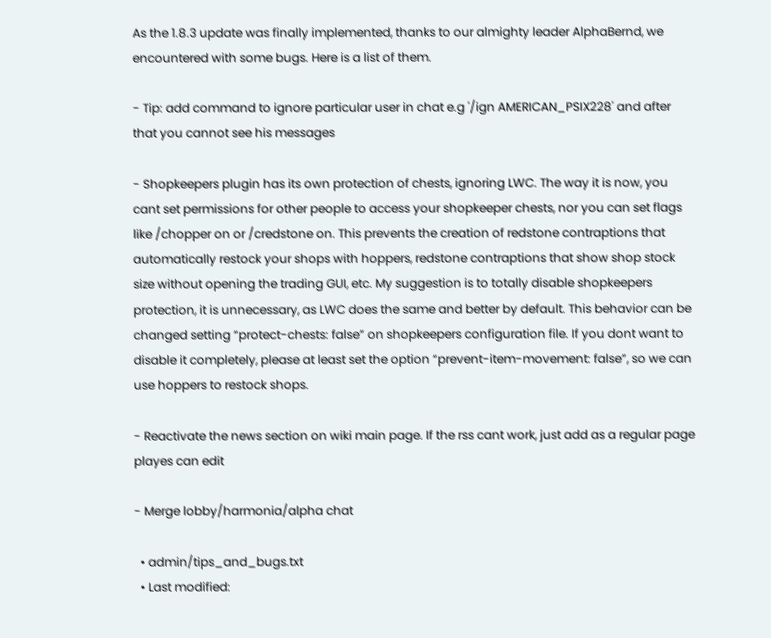As the 1.8.3 update was finally implemented, thanks to our almighty leader AlphaBernd, we encountered with some bugs. Here is a list of them.

- Tip: add command to ignore particular user in chat e.g '/ign AMERICAN_PSIX228' and after that you cannot see his messages

- Shopkeepers plugin has its own protection of chests, ignoring LWC. The way it is now, you cant set permissions for other people to access your shopkeeper chests, nor you can set flags like /chopper on or /credstone on. This prevents the creation of redstone contraptions that automatically restock your shops with hoppers, redstone contraptions that show shop stock size without opening the trading GUI, etc. My suggestion is to totally disable shopkeepers protection, it is unnecessary, as LWC does the same and better by default. This behavior can be changed setting “protect-chests: false” on shopkeepers configuration file. If you dont want to disable it completely, please at least set the option “prevent-item-movement: false”, so we can use hoppers to restock shops.

- Reactivate the news section on wiki main page. If the rss cant work, just add as a regular page playes can edit

- Merge lobby/harmonia/alpha chat

  • admin/tips_and_bugs.txt
  • Last modified: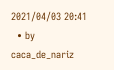2021/04/03 20:41
  • by caca_de_nariz